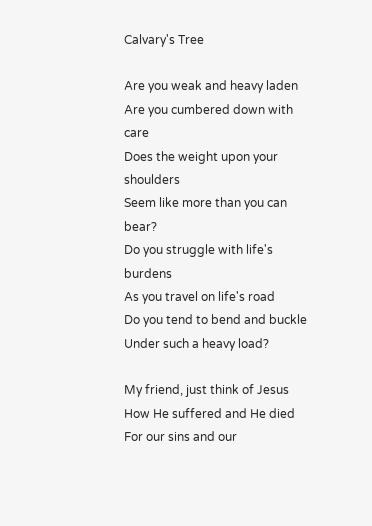Calvary's Tree

Are you weak and heavy laden
Are you cumbered down with care
Does the weight upon your shoulders
Seem like more than you can bear?
Do you struggle with life's burdens
As you travel on life's road
Do you tend to bend and buckle
Under such a heavy load?

My friend, just think of Jesus
How He suffered and He died
For our sins and our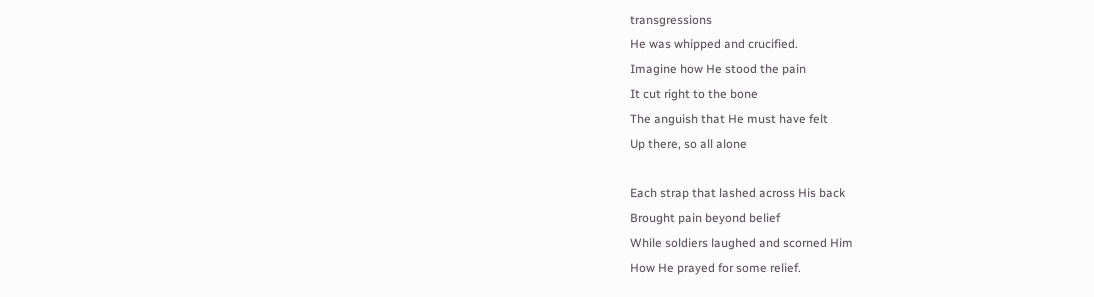transgressions
He was whipped and crucified.
Imagine how He stood the pain
It cut right to the bone
The anguish that He must have felt
Up there, so all alone

Each strap that lashed across His back
Brought pain beyond belief
While soldiers laughed and scorned Him
How He prayed for some relief.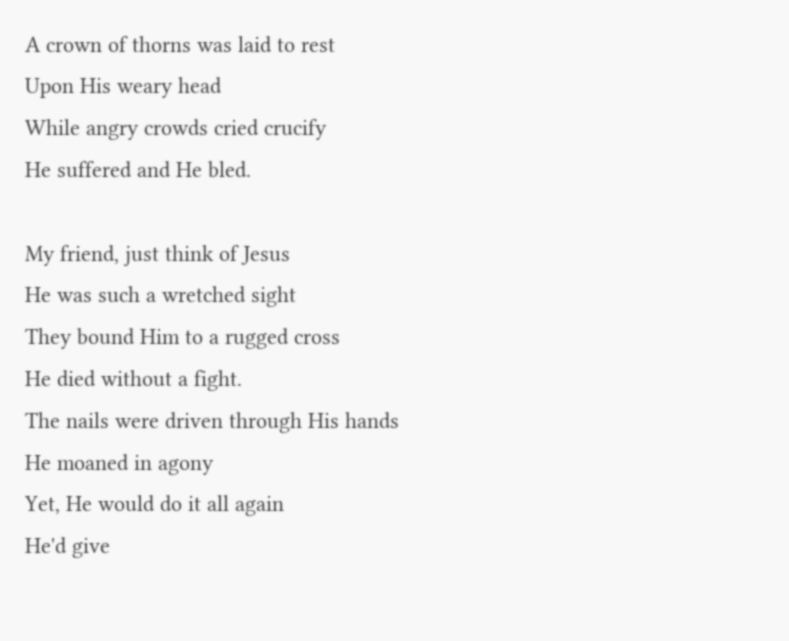A crown of thorns was laid to rest
Upon His weary head
While angry crowds cried crucify
He suffered and He bled.

My friend, just think of Jesus
He was such a wretched sight
They bound Him to a rugged cross
He died without a fight.
The nails were driven through His hands
He moaned in agony
Yet, He would do it all again
He'd give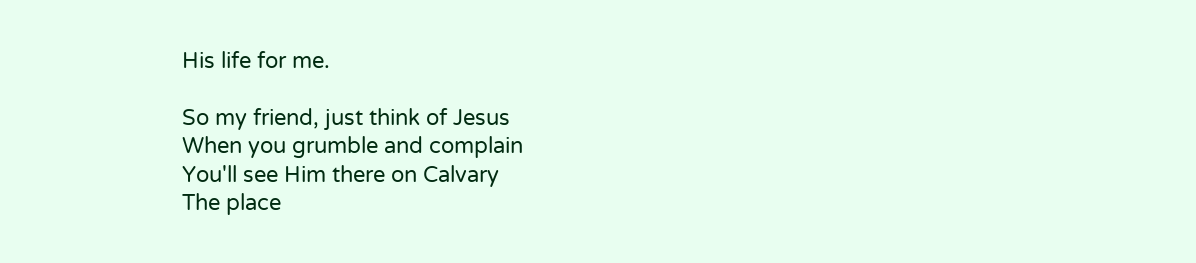His life for me.

So my friend, just think of Jesus
When you grumble and complain
You'll see Him there on Calvary
The place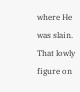where He was slain.
That lowly figure on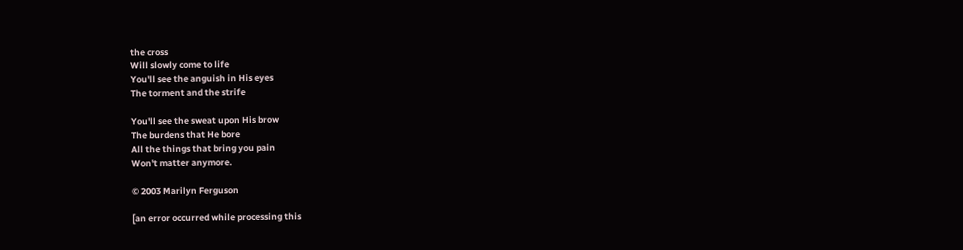the cross
Will slowly come to life
You'll see the anguish in His eyes
The torment and the strife

You'll see the sweat upon His brow
The burdens that He bore
All the things that bring you pain
Won't matter anymore.

© 2003 Marilyn Ferguson

[an error occurred while processing this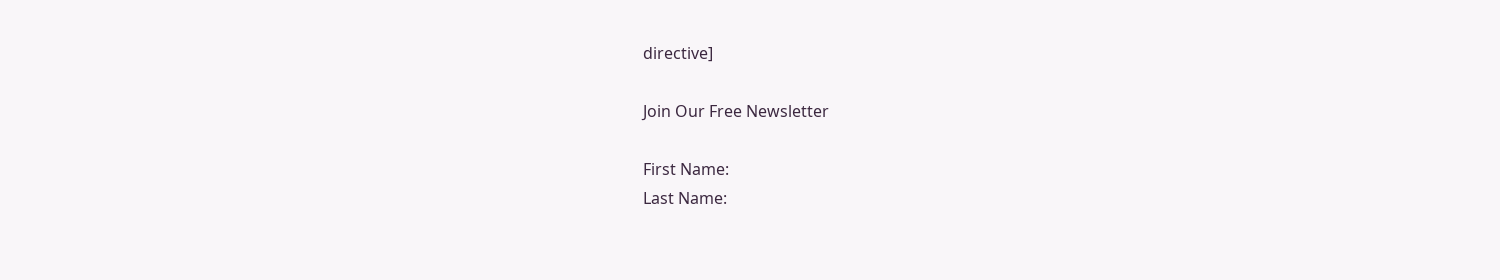directive]

Join Our Free Newsletter

First Name:
Last Name: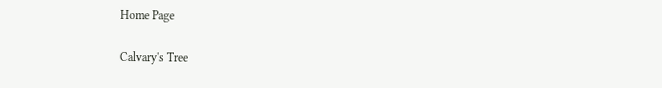Home Page

Calvary's Tree